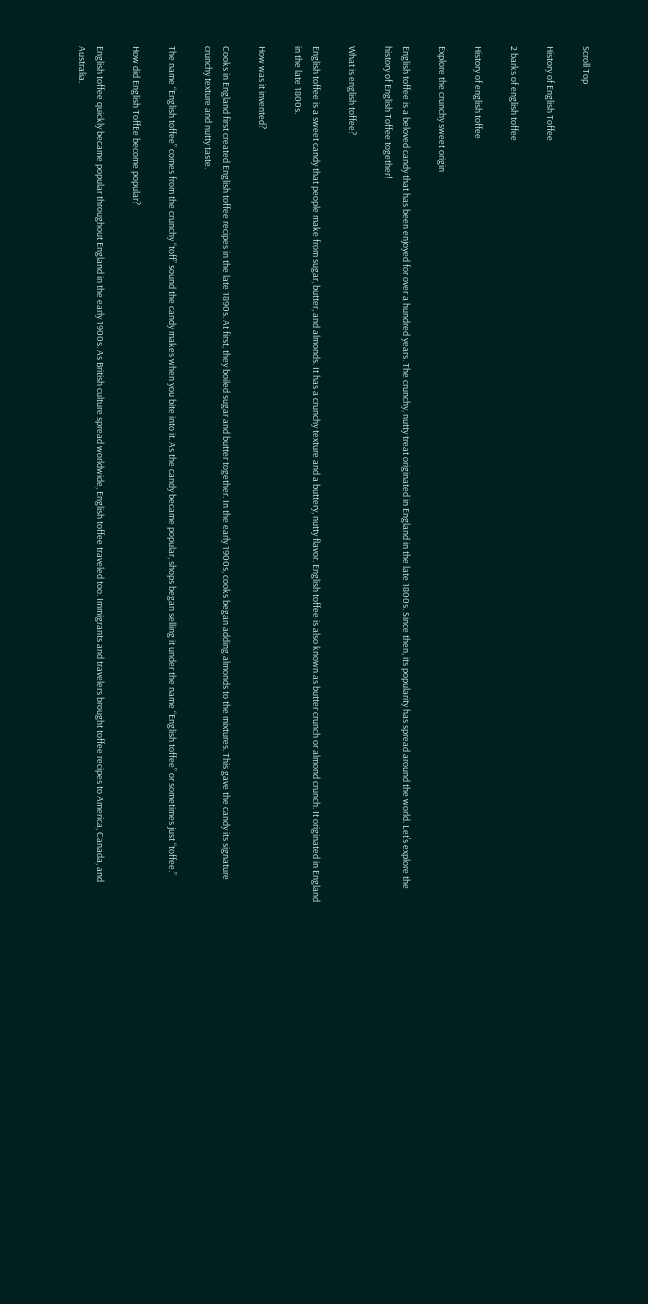Scroll Top

History of English Toffee

2 barks of english toffee

History of english toffee

Explore the crunchy sweet origin

English toffee is a beloved candy that has been enjoyed for over a hundred years. The crunchy, nutty treat originated in England in the late 1800s. Since then, its popularity has spread around the world. Let’s explore the history of English Toffee together!

What is english toffee?

English toffee is a sweet candy that people make from sugar, butter, and almonds. It has a crunchy texture and a buttery, nutty flavor. English toffee is also known as butter crunch or almond crunch. It originated in England in the late 1800s.

How was it invented?

Cooks in England first created English toffee recipes in the late 1890s. At first, they boiled sugar and butter together. In the early 1900s, cooks began adding almonds to the mixtures. This gave the candy its signature crunchy texture and nutty taste.

The name “English toffee” comes from the crunchy “toff” sound the candy makes when you bite into it. As the candy became popular, shops began selling it under the name “English toffee” or sometimes just “toffee.”

How did English ToffEe become popular?

English toffee quickly became popular throughout England in the early 1900s. As British culture spread worldwide, English toffee traveled too. Immigrants and travelers brought toffee recipes to America, Canada, and Australia.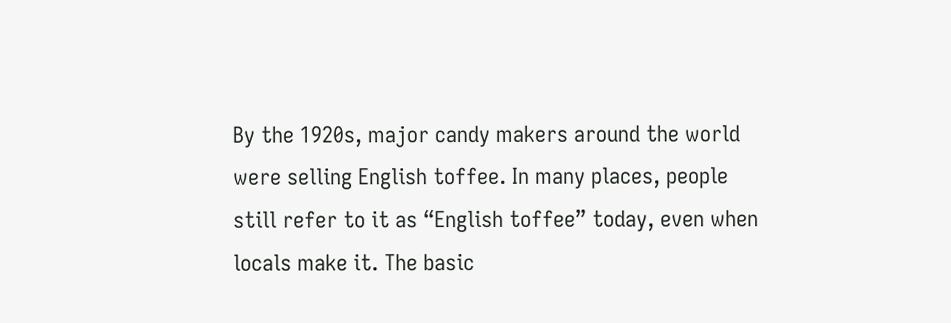By the 1920s, major candy makers around the world were selling English toffee. In many places, people still refer to it as “English toffee” today, even when locals make it. The basic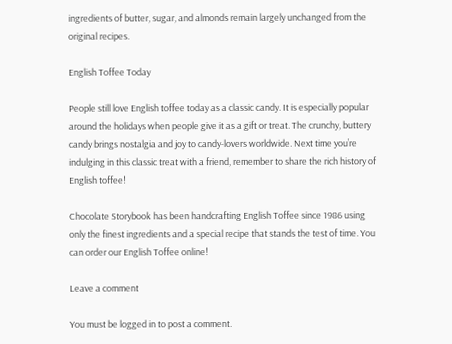ingredients of butter, sugar, and almonds remain largely unchanged from the original recipes.

English Toffee Today

People still love English toffee today as a classic candy. It is especially popular around the holidays when people give it as a gift or treat. The crunchy, buttery candy brings nostalgia and joy to candy-lovers worldwide. Next time you’re indulging in this classic treat with a friend, remember to share the rich history of English toffee!

Chocolate Storybook has been handcrafting English Toffee since 1986 using only the finest ingredients and a special recipe that stands the test of time. You can order our English Toffee online!

Leave a comment

You must be logged in to post a comment.